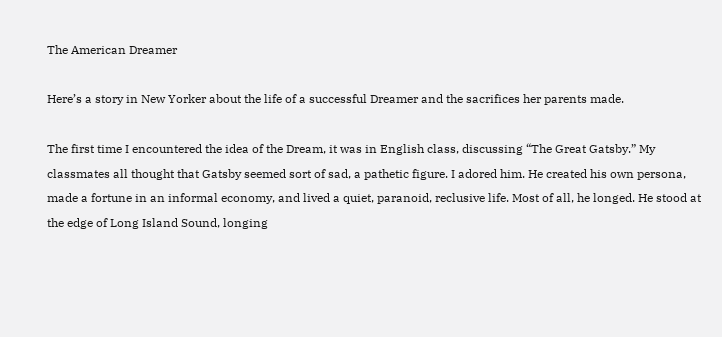The American Dreamer

Here’s a story in New Yorker about the life of a successful Dreamer and the sacrifices her parents made.

The first time I encountered the idea of the Dream, it was in English class, discussing “The Great Gatsby.” My classmates all thought that Gatsby seemed sort of sad, a pathetic figure. I adored him. He created his own persona, made a fortune in an informal economy, and lived a quiet, paranoid, reclusive life. Most of all, he longed. He stood at the edge of Long Island Sound, longing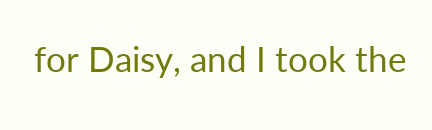for Daisy, and I took the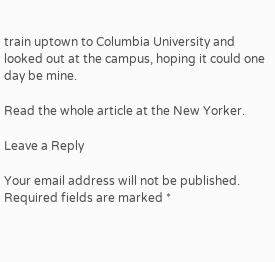train uptown to Columbia University and looked out at the campus, hoping it could one day be mine.

Read the whole article at the New Yorker.

Leave a Reply

Your email address will not be published. Required fields are marked *